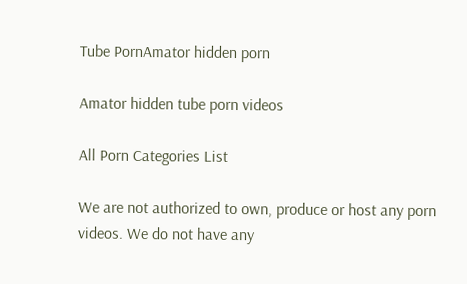Tube PornAmator hidden porn

Amator hidden tube porn videos

All Porn Categories List

We are not authorized to own, produce or host any porn videos. We do not have any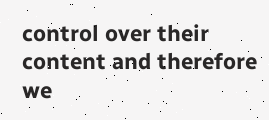control over their content and therefore we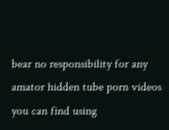bear no responsibility for any amator hidden tube porn videos you can find using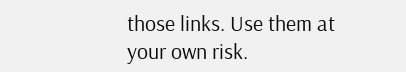those links. Use them at your own risk.